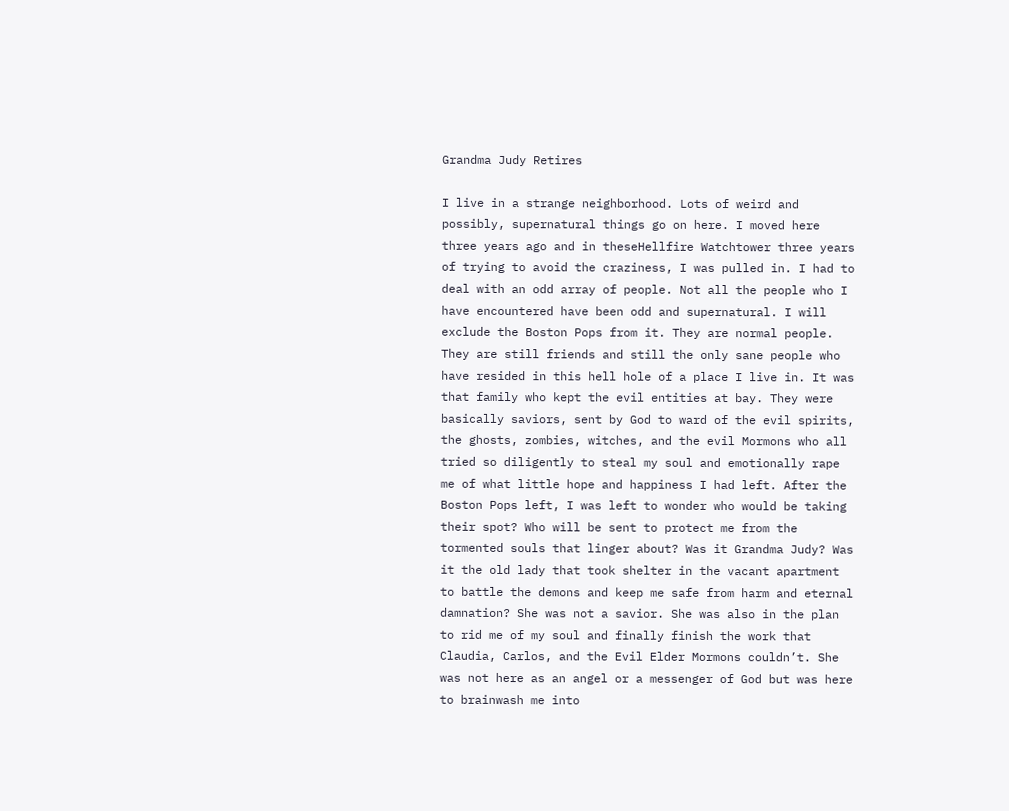Grandma Judy Retires

I live in a strange neighborhood. Lots of weird and possibly, supernatural things go on here. I moved here three years ago and in theseHellfire Watchtower three years of trying to avoid the craziness, I was pulled in. I had to deal with an odd array of people. Not all the people who I have encountered have been odd and supernatural. I will exclude the Boston Pops from it. They are normal people. They are still friends and still the only sane people who have resided in this hell hole of a place I live in. It was that family who kept the evil entities at bay. They were basically saviors, sent by God to ward of the evil spirits, the ghosts, zombies, witches, and the evil Mormons who all tried so diligently to steal my soul and emotionally rape me of what little hope and happiness I had left. After the Boston Pops left, I was left to wonder who would be taking their spot? Who will be sent to protect me from the tormented souls that linger about? Was it Grandma Judy? Was it the old lady that took shelter in the vacant apartment to battle the demons and keep me safe from harm and eternal damnation? She was not a savior. She was also in the plan to rid me of my soul and finally finish the work that Claudia, Carlos, and the Evil Elder Mormons couldn’t. She was not here as an angel or a messenger of God but was here to brainwash me into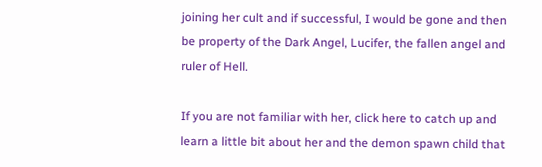joining her cult and if successful, I would be gone and then be property of the Dark Angel, Lucifer, the fallen angel and ruler of Hell.

If you are not familiar with her, click here to catch up and learn a little bit about her and the demon spawn child that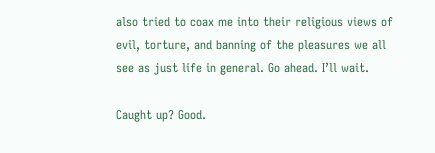also tried to coax me into their religious views of evil, torture, and banning of the pleasures we all see as just life in general. Go ahead. I’ll wait.

Caught up? Good.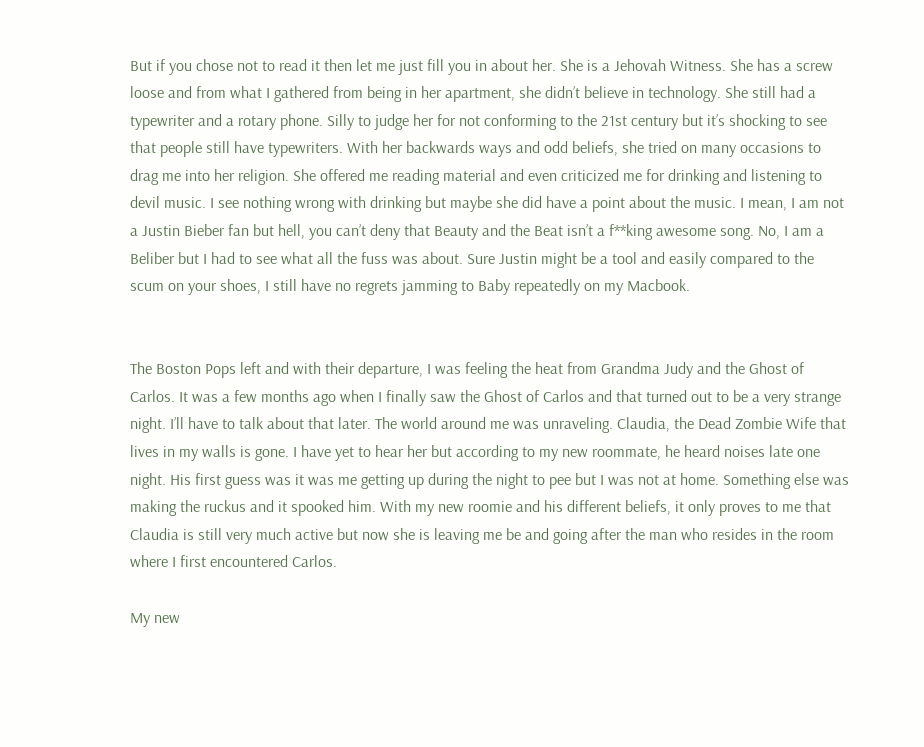But if you chose not to read it then let me just fill you in about her. She is a Jehovah Witness. She has a screw loose and from what I gathered from being in her apartment, she didn’t believe in technology. She still had a typewriter and a rotary phone. Silly to judge her for not conforming to the 21st century but it’s shocking to see that people still have typewriters. With her backwards ways and odd beliefs, she tried on many occasions to drag me into her religion. She offered me reading material and even criticized me for drinking and listening to devil music. I see nothing wrong with drinking but maybe she did have a point about the music. I mean, I am not a Justin Bieber fan but hell, you can’t deny that Beauty and the Beat isn’t a f**king awesome song. No, I am a Beliber but I had to see what all the fuss was about. Sure Justin might be a tool and easily compared to the scum on your shoes, I still have no regrets jamming to Baby repeatedly on my Macbook.


The Boston Pops left and with their departure, I was feeling the heat from Grandma Judy and the Ghost of Carlos. It was a few months ago when I finally saw the Ghost of Carlos and that turned out to be a very strange night. I’ll have to talk about that later. The world around me was unraveling. Claudia, the Dead Zombie Wife that lives in my walls is gone. I have yet to hear her but according to my new roommate, he heard noises late one night. His first guess was it was me getting up during the night to pee but I was not at home. Something else was making the ruckus and it spooked him. With my new roomie and his different beliefs, it only proves to me that Claudia is still very much active but now she is leaving me be and going after the man who resides in the room where I first encountered Carlos.

My new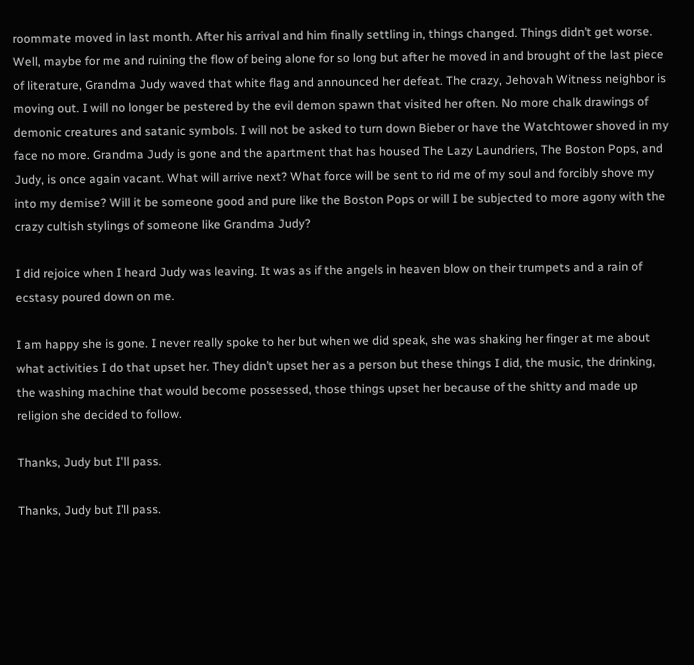roommate moved in last month. After his arrival and him finally settling in, things changed. Things didn’t get worse. Well, maybe for me and ruining the flow of being alone for so long but after he moved in and brought of the last piece of literature, Grandma Judy waved that white flag and announced her defeat. The crazy, Jehovah Witness neighbor is moving out. I will no longer be pestered by the evil demon spawn that visited her often. No more chalk drawings of demonic creatures and satanic symbols. I will not be asked to turn down Bieber or have the Watchtower shoved in my face no more. Grandma Judy is gone and the apartment that has housed The Lazy Laundriers, The Boston Pops, and Judy, is once again vacant. What will arrive next? What force will be sent to rid me of my soul and forcibly shove my into my demise? Will it be someone good and pure like the Boston Pops or will I be subjected to more agony with the crazy cultish stylings of someone like Grandma Judy?

I did rejoice when I heard Judy was leaving. It was as if the angels in heaven blow on their trumpets and a rain of ecstasy poured down on me.

I am happy she is gone. I never really spoke to her but when we did speak, she was shaking her finger at me about what activities I do that upset her. They didn’t upset her as a person but these things I did, the music, the drinking, the washing machine that would become possessed, those things upset her because of the shitty and made up religion she decided to follow.

Thanks, Judy but I'll pass.

Thanks, Judy but I’ll pass.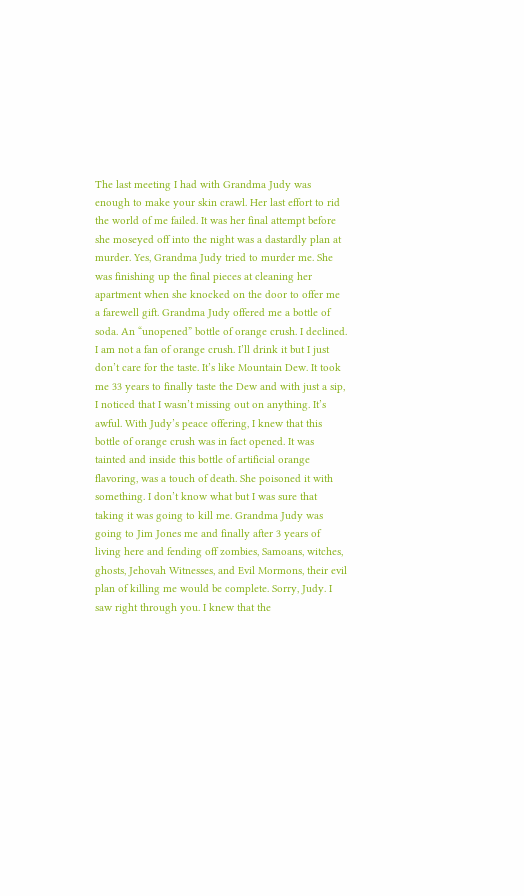The last meeting I had with Grandma Judy was enough to make your skin crawl. Her last effort to rid the world of me failed. It was her final attempt before she moseyed off into the night was a dastardly plan at murder. Yes, Grandma Judy tried to murder me. She was finishing up the final pieces at cleaning her apartment when she knocked on the door to offer me a farewell gift. Grandma Judy offered me a bottle of soda. An “unopened” bottle of orange crush. I declined. I am not a fan of orange crush. I’ll drink it but I just don’t care for the taste. It’s like Mountain Dew. It took me 33 years to finally taste the Dew and with just a sip, I noticed that I wasn’t missing out on anything. It’s awful. With Judy’s peace offering, I knew that this bottle of orange crush was in fact opened. It was tainted and inside this bottle of artificial orange flavoring, was a touch of death. She poisoned it with something. I don’t know what but I was sure that taking it was going to kill me. Grandma Judy was going to Jim Jones me and finally after 3 years of living here and fending off zombies, Samoans, witches, ghosts, Jehovah Witnesses, and Evil Mormons, their evil plan of killing me would be complete. Sorry, Judy. I saw right through you. I knew that the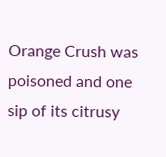Orange Crush was poisoned and one sip of its citrusy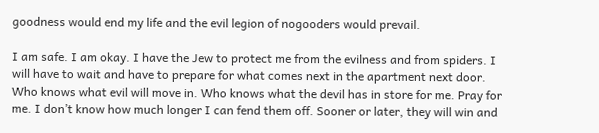goodness would end my life and the evil legion of nogooders would prevail.

I am safe. I am okay. I have the Jew to protect me from the evilness and from spiders. I will have to wait and have to prepare for what comes next in the apartment next door. Who knows what evil will move in. Who knows what the devil has in store for me. Pray for me. I don’t know how much longer I can fend them off. Sooner or later, they will win and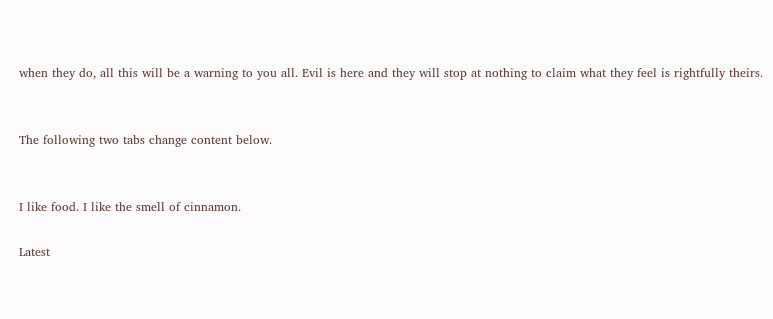when they do, all this will be a warning to you all. Evil is here and they will stop at nothing to claim what they feel is rightfully theirs.


The following two tabs change content below.


I like food. I like the smell of cinnamon.

Latest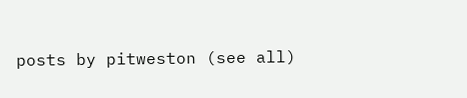posts by pitweston (see all)